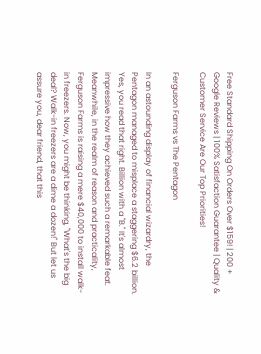Free Standard Shipping On Orders Over $159! | 200 +  Google Reviews | 100% Satisfaction Guarantee | Quality & Customer Service Are Our Top Priorities!

Ferguson Farms vs The Pentagon

In an astounding display of financial wizardry, the Pentagon managed to misplace a staggering $6.2 billion. Yes, you read that right. Billion with a "B." It's almost impressive how they achieved such a remarkable feat. Meanwhile, in the realm of reason and practicality, Ferguson Farms is raising a mere $40,000 to install walk-in freezers. Now, you might be thinking, "What's the big deal? Walk-in freezers are a dime a dozen!" But let us assure you, dear friend, that this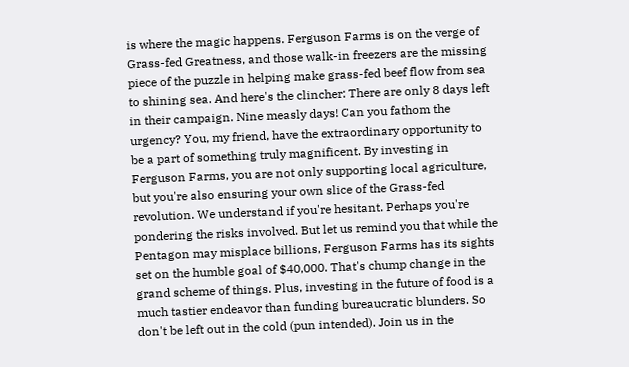is where the magic happens. Ferguson Farms is on the verge of Grass-fed Greatness, and those walk-in freezers are the missing piece of the puzzle in helping make grass-fed beef flow from sea to shining sea. And here's the clincher: There are only 8 days left in their campaign. Nine measly days! Can you fathom the urgency? You, my friend, have the extraordinary opportunity to be a part of something truly magnificent. By investing in Ferguson Farms, you are not only supporting local agriculture, but you're also ensuring your own slice of the Grass-fed revolution. We understand if you're hesitant. Perhaps you're pondering the risks involved. But let us remind you that while the Pentagon may misplace billions, Ferguson Farms has its sights set on the humble goal of $40,000. That's chump change in the grand scheme of things. Plus, investing in the future of food is a much tastier endeavor than funding bureaucratic blunders. So don't be left out in the cold (pun intended). Join us in the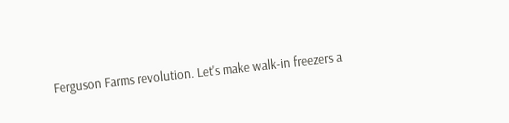Ferguson Farms revolution. Let's make walk-in freezers a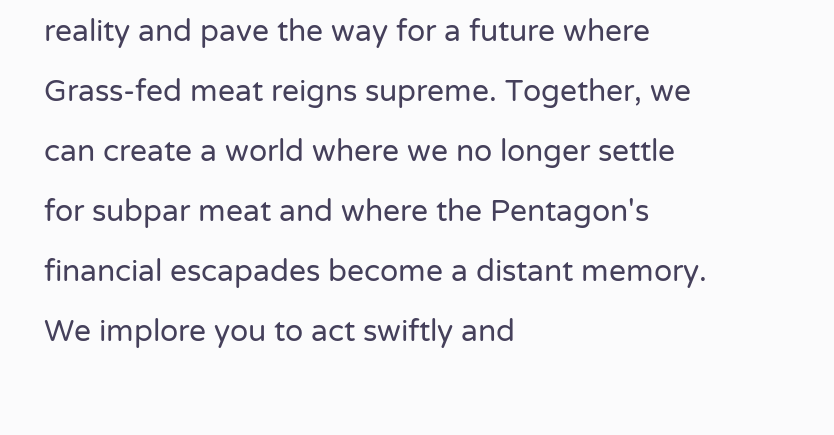reality and pave the way for a future where Grass-fed meat reigns supreme. Together, we can create a world where we no longer settle for subpar meat and where the Pentagon's financial escapades become a distant memory. We implore you to act swiftly and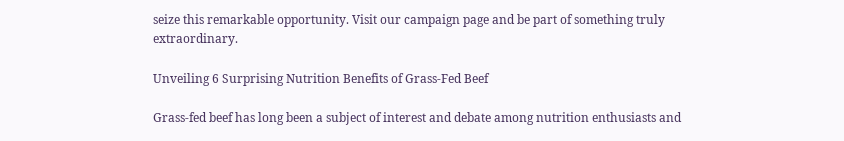seize this remarkable opportunity. Visit our campaign page and be part of something truly extraordinary.

Unveiling 6 Surprising Nutrition Benefits of Grass-Fed Beef

Grass-fed beef has long been a subject of interest and debate among nutrition enthusiasts and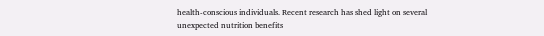health-conscious individuals. Recent research has shed light on several unexpected nutrition benefits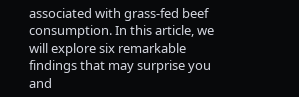associated with grass-fed beef consumption. In this article, we will explore six remarkable findings that may surprise you and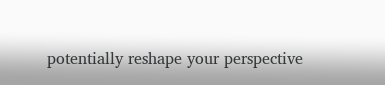potentially reshape your perspective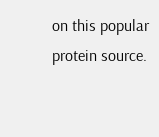on this popular protein source.